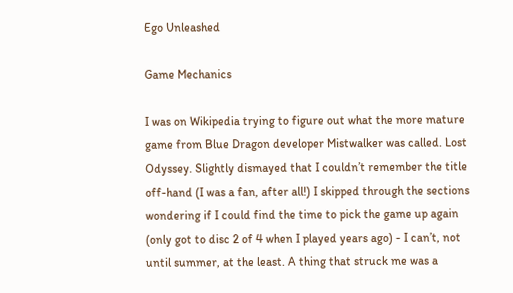Ego Unleashed

Game Mechanics

I was on Wikipedia trying to figure out what the more mature game from Blue Dragon developer Mistwalker was called. Lost Odyssey. Slightly dismayed that I couldn’t remember the title off-hand (I was a fan, after all!) I skipped through the sections wondering if I could find the time to pick the game up again (only got to disc 2 of 4 when I played years ago) - I can’t, not until summer, at the least. A thing that struck me was a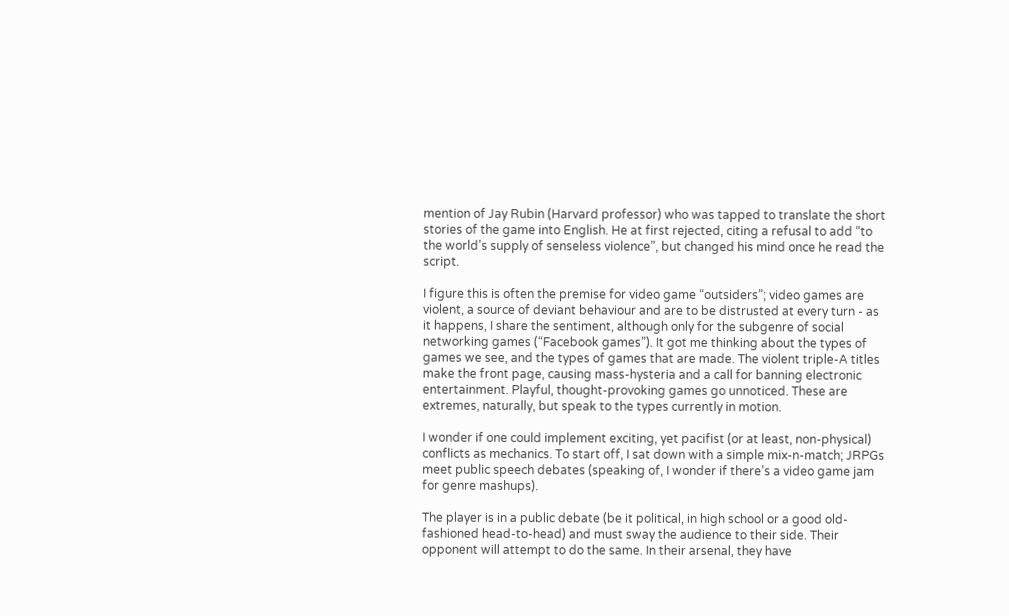mention of Jay Rubin (Harvard professor) who was tapped to translate the short stories of the game into English. He at first rejected, citing a refusal to add “to the world’s supply of senseless violence”, but changed his mind once he read the script.

I figure this is often the premise for video game “outsiders”; video games are violent, a source of deviant behaviour and are to be distrusted at every turn - as it happens, I share the sentiment, although only for the subgenre of social networking games (“Facebook games”). It got me thinking about the types of games we see, and the types of games that are made. The violent triple-A titles make the front page, causing mass-hysteria and a call for banning electronic entertainment. Playful, thought-provoking games go unnoticed. These are extremes, naturally, but speak to the types currently in motion.

I wonder if one could implement exciting, yet pacifist (or at least, non-physical) conflicts as mechanics. To start off, I sat down with a simple mix-n-match; JRPGs meet public speech debates (speaking of, I wonder if there’s a video game jam for genre mashups).

The player is in a public debate (be it political, in high school or a good old-fashioned head-to-head) and must sway the audience to their side. Their opponent will attempt to do the same. In their arsenal, they have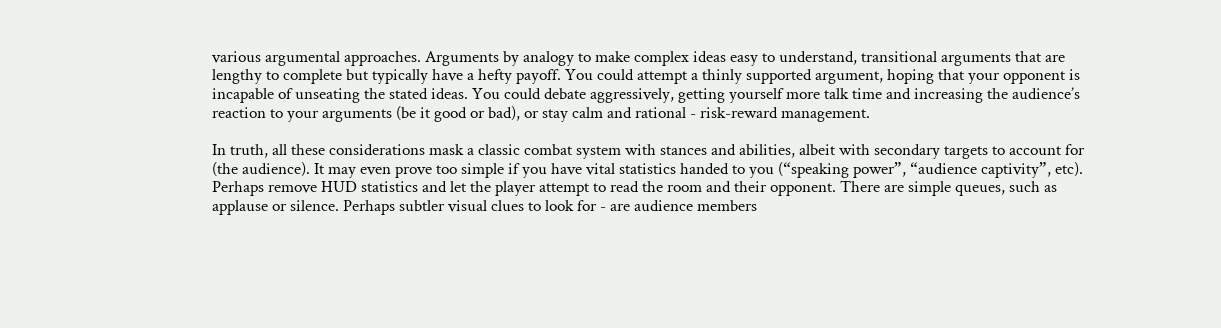various argumental approaches. Arguments by analogy to make complex ideas easy to understand, transitional arguments that are lengthy to complete but typically have a hefty payoff. You could attempt a thinly supported argument, hoping that your opponent is incapable of unseating the stated ideas. You could debate aggressively, getting yourself more talk time and increasing the audience’s reaction to your arguments (be it good or bad), or stay calm and rational - risk-reward management.

In truth, all these considerations mask a classic combat system with stances and abilities, albeit with secondary targets to account for (the audience). It may even prove too simple if you have vital statistics handed to you (“speaking power”, “audience captivity”, etc). Perhaps remove HUD statistics and let the player attempt to read the room and their opponent. There are simple queues, such as applause or silence. Perhaps subtler visual clues to look for - are audience members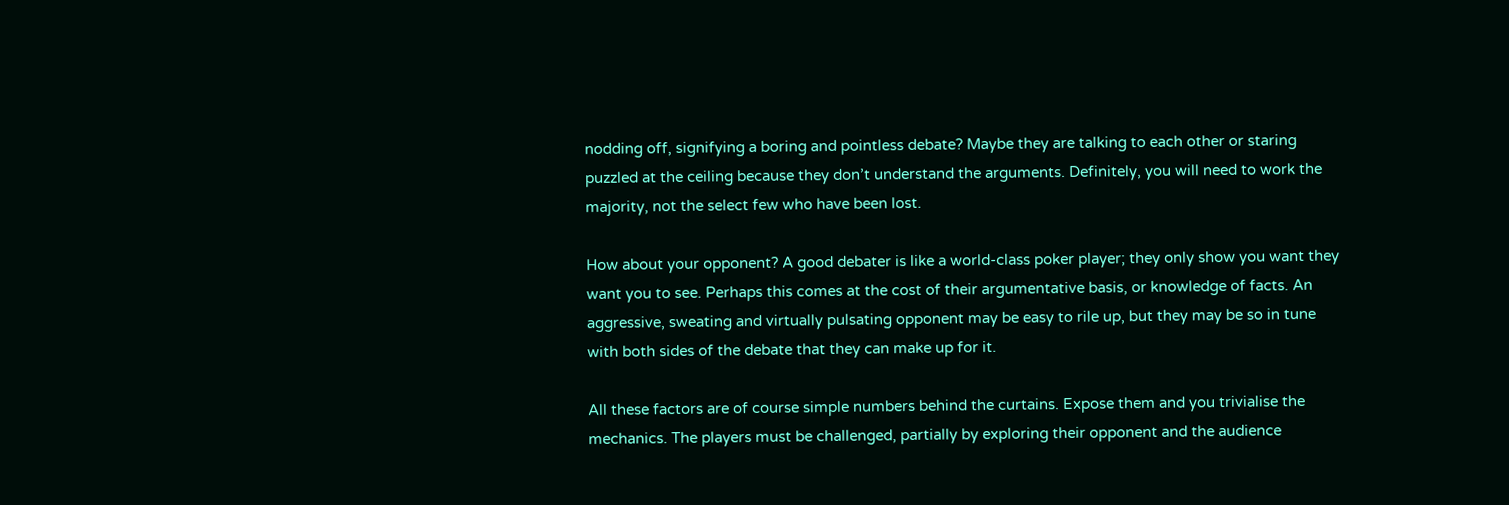nodding off, signifying a boring and pointless debate? Maybe they are talking to each other or staring puzzled at the ceiling because they don’t understand the arguments. Definitely, you will need to work the majority, not the select few who have been lost.

How about your opponent? A good debater is like a world-class poker player; they only show you want they want you to see. Perhaps this comes at the cost of their argumentative basis, or knowledge of facts. An aggressive, sweating and virtually pulsating opponent may be easy to rile up, but they may be so in tune with both sides of the debate that they can make up for it.

All these factors are of course simple numbers behind the curtains. Expose them and you trivialise the mechanics. The players must be challenged, partially by exploring their opponent and the audience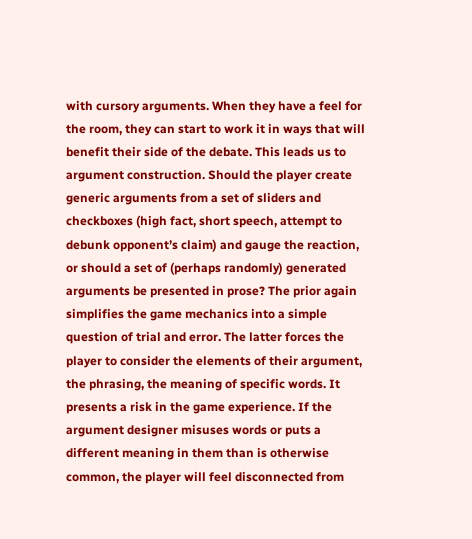with cursory arguments. When they have a feel for the room, they can start to work it in ways that will benefit their side of the debate. This leads us to argument construction. Should the player create generic arguments from a set of sliders and checkboxes (high fact, short speech, attempt to debunk opponent’s claim) and gauge the reaction, or should a set of (perhaps randomly) generated arguments be presented in prose? The prior again simplifies the game mechanics into a simple question of trial and error. The latter forces the player to consider the elements of their argument, the phrasing, the meaning of specific words. It presents a risk in the game experience. If the argument designer misuses words or puts a different meaning in them than is otherwise common, the player will feel disconnected from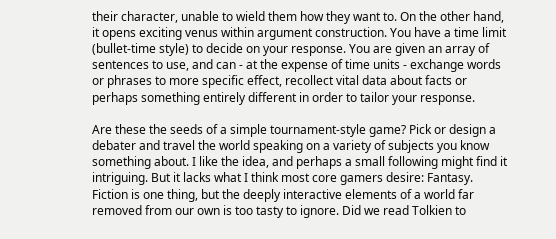their character, unable to wield them how they want to. On the other hand, it opens exciting venus within argument construction. You have a time limit (bullet-time style) to decide on your response. You are given an array of sentences to use, and can - at the expense of time units - exchange words or phrases to more specific effect, recollect vital data about facts or perhaps something entirely different in order to tailor your response.

Are these the seeds of a simple tournament-style game? Pick or design a debater and travel the world speaking on a variety of subjects you know something about. I like the idea, and perhaps a small following might find it intriguing. But it lacks what I think most core gamers desire: Fantasy. Fiction is one thing, but the deeply interactive elements of a world far removed from our own is too tasty to ignore. Did we read Tolkien to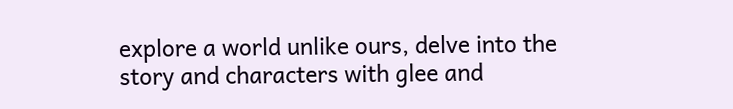explore a world unlike ours, delve into the story and characters with glee and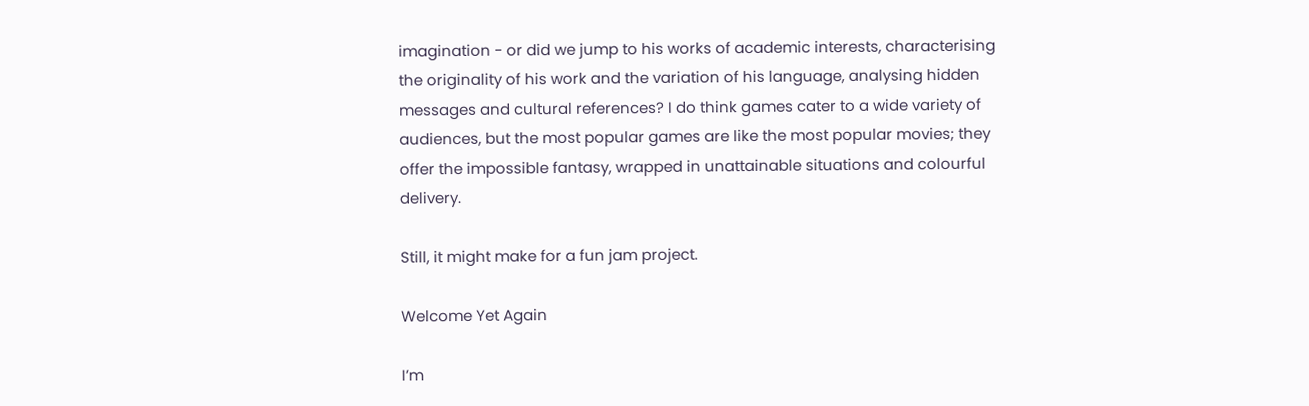imagination - or did we jump to his works of academic interests, characterising the originality of his work and the variation of his language, analysing hidden messages and cultural references? I do think games cater to a wide variety of audiences, but the most popular games are like the most popular movies; they offer the impossible fantasy, wrapped in unattainable situations and colourful delivery.

Still, it might make for a fun jam project.

Welcome Yet Again

I’m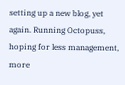setting up a new blog, yet again. Running Octopuss, hoping for less management, more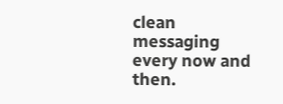clean messaging every now and then.